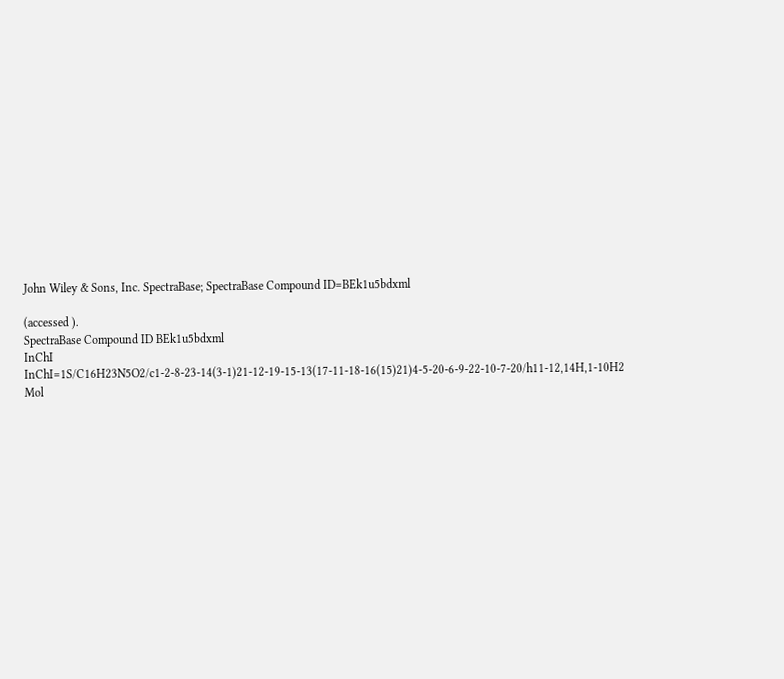John Wiley & Sons, Inc. SpectraBase; SpectraBase Compound ID=BEk1u5bdxml

(accessed ).
SpectraBase Compound ID BEk1u5bdxml
InChI InChI=1S/C16H23N5O2/c1-2-8-23-14(3-1)21-12-19-15-13(17-11-18-16(15)21)4-5-20-6-9-22-10-7-20/h11-12,14H,1-10H2
Mol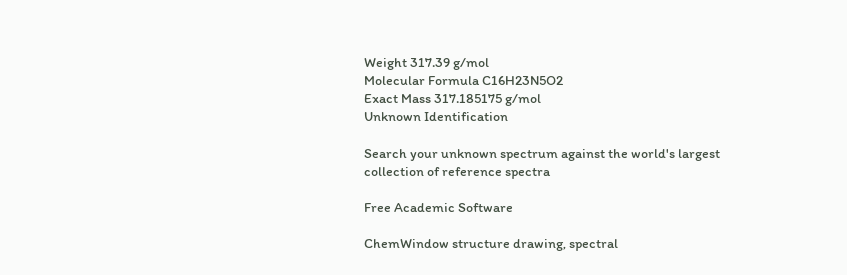Weight 317.39 g/mol
Molecular Formula C16H23N5O2
Exact Mass 317.185175 g/mol
Unknown Identification

Search your unknown spectrum against the world's largest collection of reference spectra

Free Academic Software

ChemWindow structure drawing, spectral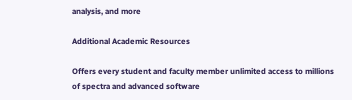analysis, and more

Additional Academic Resources

Offers every student and faculty member unlimited access to millions of spectra and advanced software